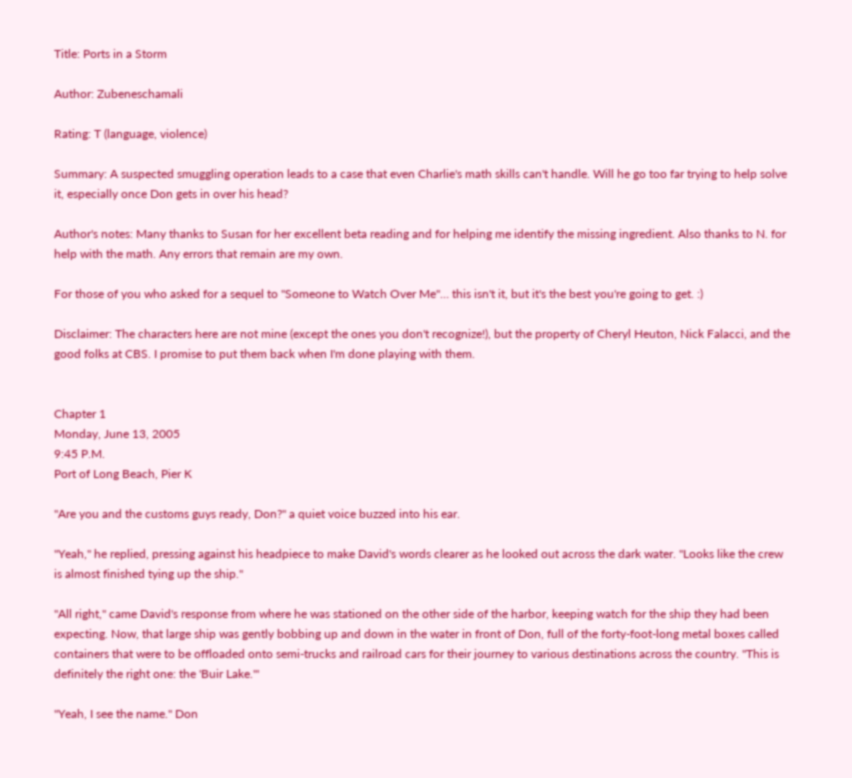Title: Ports in a Storm

Author: Zubeneschamali

Rating: T (language, violence)

Summary: A suspected smuggling operation leads to a case that even Charlie's math skills can't handle. Will he go too far trying to help solve it, especially once Don gets in over his head?

Author's notes: Many thanks to Susan for her excellent beta reading and for helping me identify the missing ingredient. Also thanks to N. for help with the math. Any errors that remain are my own.

For those of you who asked for a sequel to "Someone to Watch Over Me"… this isn't it, but it's the best you're going to get. :)

Disclaimer: The characters here are not mine (except the ones you don't recognize!), but the property of Cheryl Heuton, Nick Falacci, and the good folks at CBS. I promise to put them back when I'm done playing with them.


Chapter 1
Monday, June 13, 2005
9:45 P.M.
Port of Long Beach, Pier K

"Are you and the customs guys ready, Don?" a quiet voice buzzed into his ear.

"Yeah," he replied, pressing against his headpiece to make David's words clearer as he looked out across the dark water. "Looks like the crew is almost finished tying up the ship."

"All right," came David's response from where he was stationed on the other side of the harbor, keeping watch for the ship they had been expecting. Now, that large ship was gently bobbing up and down in the water in front of Don, full of the forty-foot-long metal boxes called containers that were to be offloaded onto semi-trucks and railroad cars for their journey to various destinations across the country. "This is definitely the right one: the 'Buir Lake.'"

"Yeah, I see the name." Don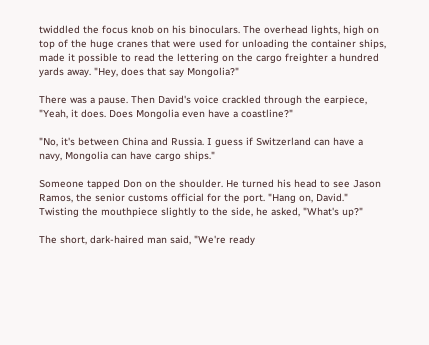twiddled the focus knob on his binoculars. The overhead lights, high on top of the huge cranes that were used for unloading the container ships, made it possible to read the lettering on the cargo freighter a hundred yards away. "Hey, does that say Mongolia?"

There was a pause. Then David's voice crackled through the earpiece, "Yeah, it does. Does Mongolia even have a coastline?"

"No, it's between China and Russia. I guess if Switzerland can have a navy, Mongolia can have cargo ships."

Someone tapped Don on the shoulder. He turned his head to see Jason Ramos, the senior customs official for the port. "Hang on, David." Twisting the mouthpiece slightly to the side, he asked, "What's up?"

The short, dark-haired man said, "We're ready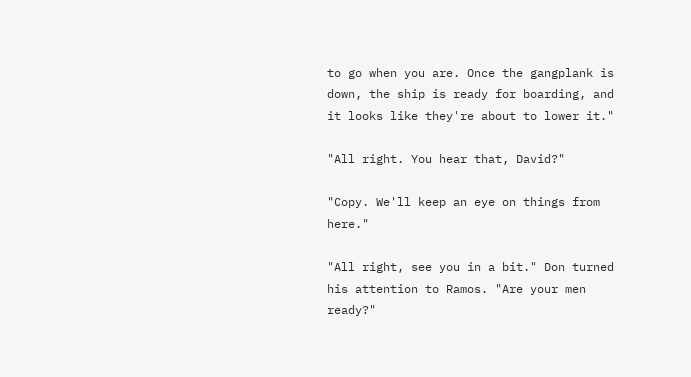to go when you are. Once the gangplank is down, the ship is ready for boarding, and it looks like they're about to lower it."

"All right. You hear that, David?"

"Copy. We'll keep an eye on things from here."

"All right, see you in a bit." Don turned his attention to Ramos. "Are your men ready?"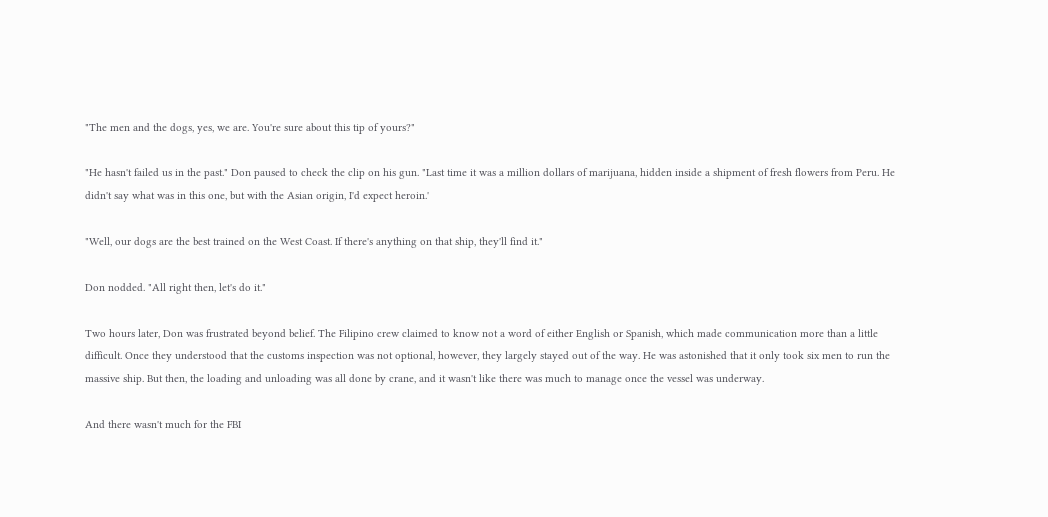"The men and the dogs, yes, we are. You're sure about this tip of yours?"

"He hasn't failed us in the past." Don paused to check the clip on his gun. "Last time it was a million dollars of marijuana, hidden inside a shipment of fresh flowers from Peru. He didn't say what was in this one, but with the Asian origin, I'd expect heroin.'

"Well, our dogs are the best trained on the West Coast. If there's anything on that ship, they'll find it."

Don nodded. "All right then, let's do it."

Two hours later, Don was frustrated beyond belief. The Filipino crew claimed to know not a word of either English or Spanish, which made communication more than a little difficult. Once they understood that the customs inspection was not optional, however, they largely stayed out of the way. He was astonished that it only took six men to run the massive ship. But then, the loading and unloading was all done by crane, and it wasn't like there was much to manage once the vessel was underway.

And there wasn't much for the FBI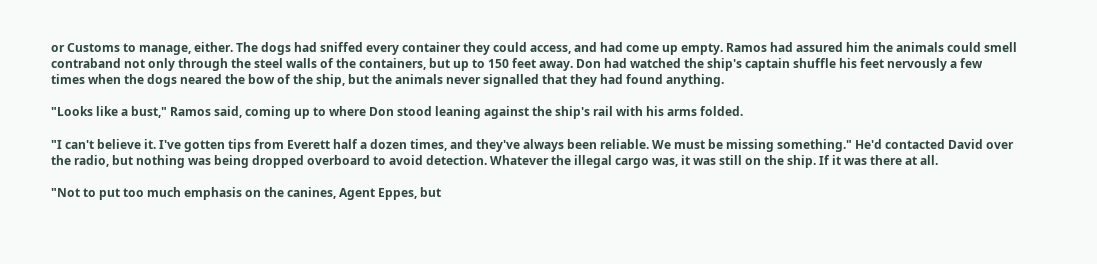or Customs to manage, either. The dogs had sniffed every container they could access, and had come up empty. Ramos had assured him the animals could smell contraband not only through the steel walls of the containers, but up to 150 feet away. Don had watched the ship's captain shuffle his feet nervously a few times when the dogs neared the bow of the ship, but the animals never signalled that they had found anything.

"Looks like a bust," Ramos said, coming up to where Don stood leaning against the ship's rail with his arms folded.

"I can't believe it. I've gotten tips from Everett half a dozen times, and they've always been reliable. We must be missing something." He'd contacted David over the radio, but nothing was being dropped overboard to avoid detection. Whatever the illegal cargo was, it was still on the ship. If it was there at all.

"Not to put too much emphasis on the canines, Agent Eppes, but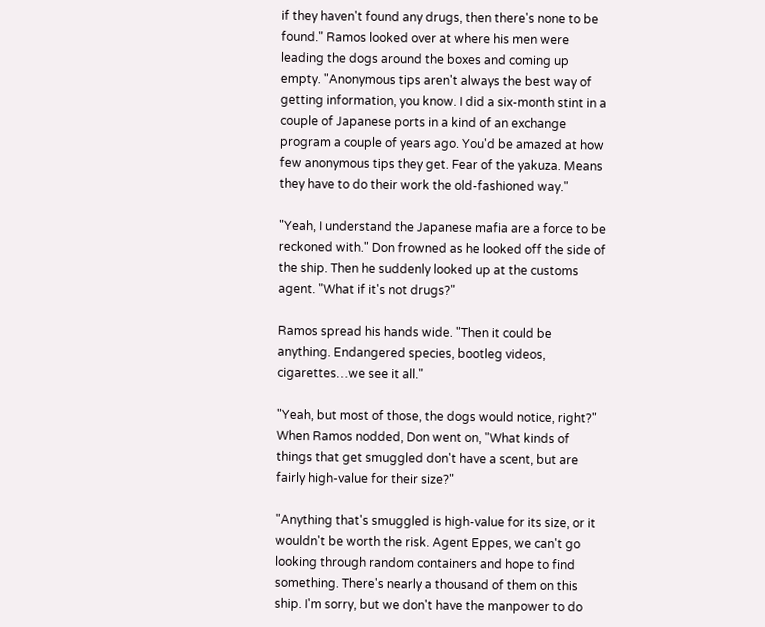if they haven't found any drugs, then there's none to be found." Ramos looked over at where his men were leading the dogs around the boxes and coming up empty. "Anonymous tips aren't always the best way of getting information, you know. I did a six-month stint in a couple of Japanese ports in a kind of an exchange program a couple of years ago. You'd be amazed at how few anonymous tips they get. Fear of the yakuza. Means they have to do their work the old-fashioned way."

"Yeah, I understand the Japanese mafia are a force to be reckoned with." Don frowned as he looked off the side of the ship. Then he suddenly looked up at the customs agent. "What if it's not drugs?"

Ramos spread his hands wide. "Then it could be anything. Endangered species, bootleg videos, cigarettes…we see it all."

"Yeah, but most of those, the dogs would notice, right?" When Ramos nodded, Don went on, "What kinds of things that get smuggled don't have a scent, but are fairly high-value for their size?"

"Anything that's smuggled is high-value for its size, or it wouldn't be worth the risk. Agent Eppes, we can't go looking through random containers and hope to find something. There's nearly a thousand of them on this ship. I'm sorry, but we don't have the manpower to do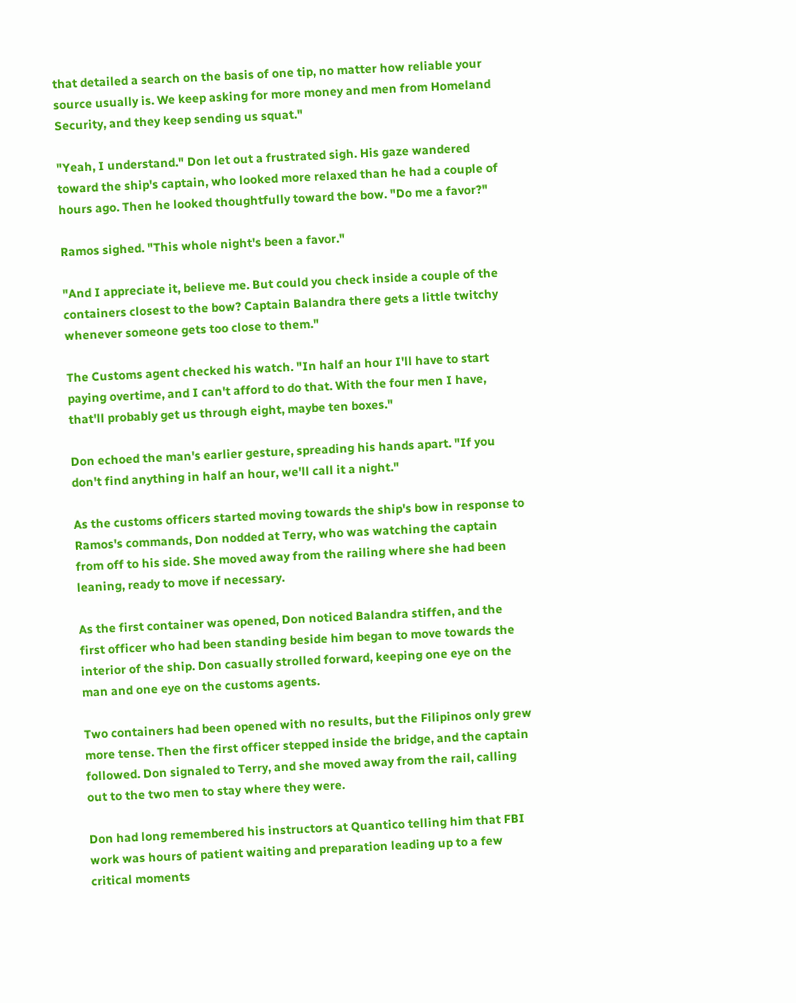that detailed a search on the basis of one tip, no matter how reliable your source usually is. We keep asking for more money and men from Homeland Security, and they keep sending us squat."

"Yeah, I understand." Don let out a frustrated sigh. His gaze wandered toward the ship's captain, who looked more relaxed than he had a couple of hours ago. Then he looked thoughtfully toward the bow. "Do me a favor?"

Ramos sighed. "This whole night's been a favor."

"And I appreciate it, believe me. But could you check inside a couple of the containers closest to the bow? Captain Balandra there gets a little twitchy whenever someone gets too close to them."

The Customs agent checked his watch. "In half an hour I'll have to start paying overtime, and I can't afford to do that. With the four men I have, that'll probably get us through eight, maybe ten boxes."

Don echoed the man's earlier gesture, spreading his hands apart. "If you don't find anything in half an hour, we'll call it a night."

As the customs officers started moving towards the ship's bow in response to Ramos's commands, Don nodded at Terry, who was watching the captain from off to his side. She moved away from the railing where she had been leaning, ready to move if necessary.

As the first container was opened, Don noticed Balandra stiffen, and the first officer who had been standing beside him began to move towards the interior of the ship. Don casually strolled forward, keeping one eye on the man and one eye on the customs agents.

Two containers had been opened with no results, but the Filipinos only grew more tense. Then the first officer stepped inside the bridge, and the captain followed. Don signaled to Terry, and she moved away from the rail, calling out to the two men to stay where they were.

Don had long remembered his instructors at Quantico telling him that FBI work was hours of patient waiting and preparation leading up to a few critical moments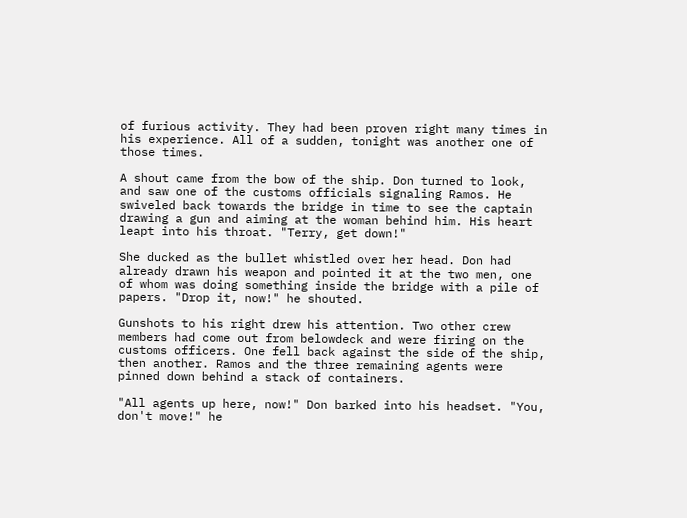of furious activity. They had been proven right many times in his experience. All of a sudden, tonight was another one of those times.

A shout came from the bow of the ship. Don turned to look, and saw one of the customs officials signaling Ramos. He swiveled back towards the bridge in time to see the captain drawing a gun and aiming at the woman behind him. His heart leapt into his throat. "Terry, get down!"

She ducked as the bullet whistled over her head. Don had already drawn his weapon and pointed it at the two men, one of whom was doing something inside the bridge with a pile of papers. "Drop it, now!" he shouted.

Gunshots to his right drew his attention. Two other crew members had come out from belowdeck and were firing on the customs officers. One fell back against the side of the ship, then another. Ramos and the three remaining agents were pinned down behind a stack of containers.

"All agents up here, now!" Don barked into his headset. "You, don't move!" he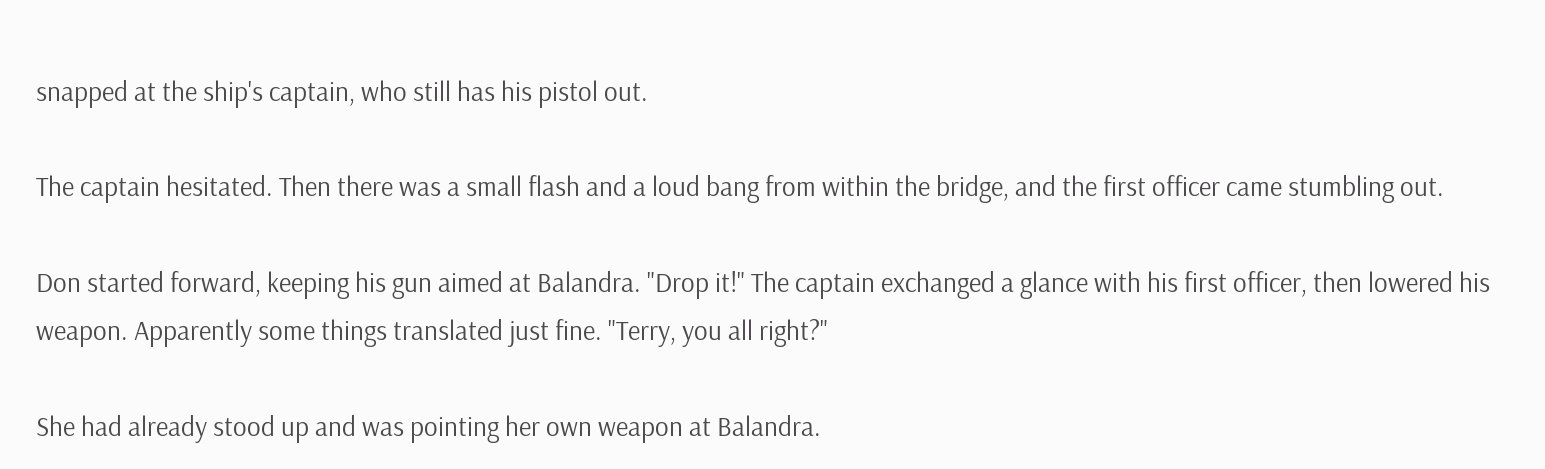snapped at the ship's captain, who still has his pistol out.

The captain hesitated. Then there was a small flash and a loud bang from within the bridge, and the first officer came stumbling out.

Don started forward, keeping his gun aimed at Balandra. "Drop it!" The captain exchanged a glance with his first officer, then lowered his weapon. Apparently some things translated just fine. "Terry, you all right?"

She had already stood up and was pointing her own weapon at Balandra.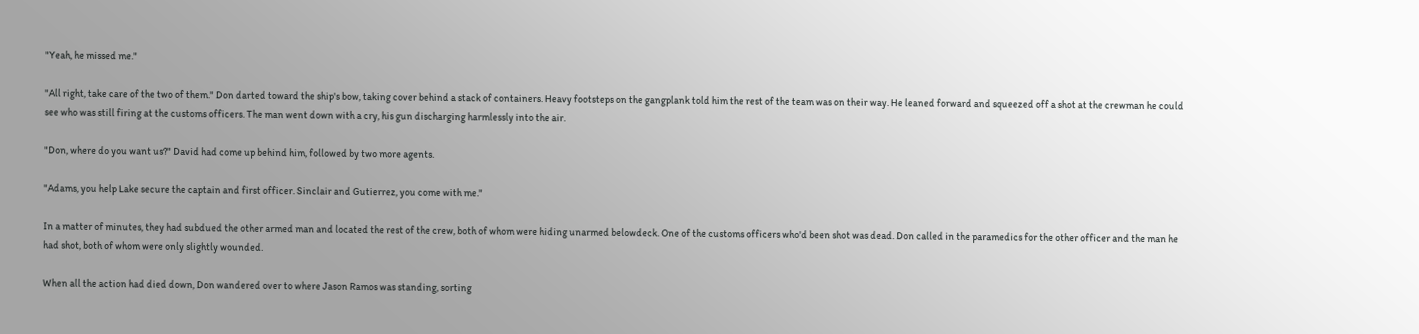"Yeah, he missed me."

"All right, take care of the two of them." Don darted toward the ship's bow, taking cover behind a stack of containers. Heavy footsteps on the gangplank told him the rest of the team was on their way. He leaned forward and squeezed off a shot at the crewman he could see who was still firing at the customs officers. The man went down with a cry, his gun discharging harmlessly into the air.

"Don, where do you want us?" David had come up behind him, followed by two more agents.

"Adams, you help Lake secure the captain and first officer. Sinclair and Gutierrez, you come with me."

In a matter of minutes, they had subdued the other armed man and located the rest of the crew, both of whom were hiding unarmed belowdeck. One of the customs officers who'd been shot was dead. Don called in the paramedics for the other officer and the man he had shot, both of whom were only slightly wounded.

When all the action had died down, Don wandered over to where Jason Ramos was standing, sorting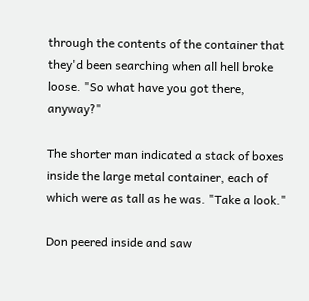through the contents of the container that they'd been searching when all hell broke loose. "So what have you got there, anyway?"

The shorter man indicated a stack of boxes inside the large metal container, each of which were as tall as he was. "Take a look."

Don peered inside and saw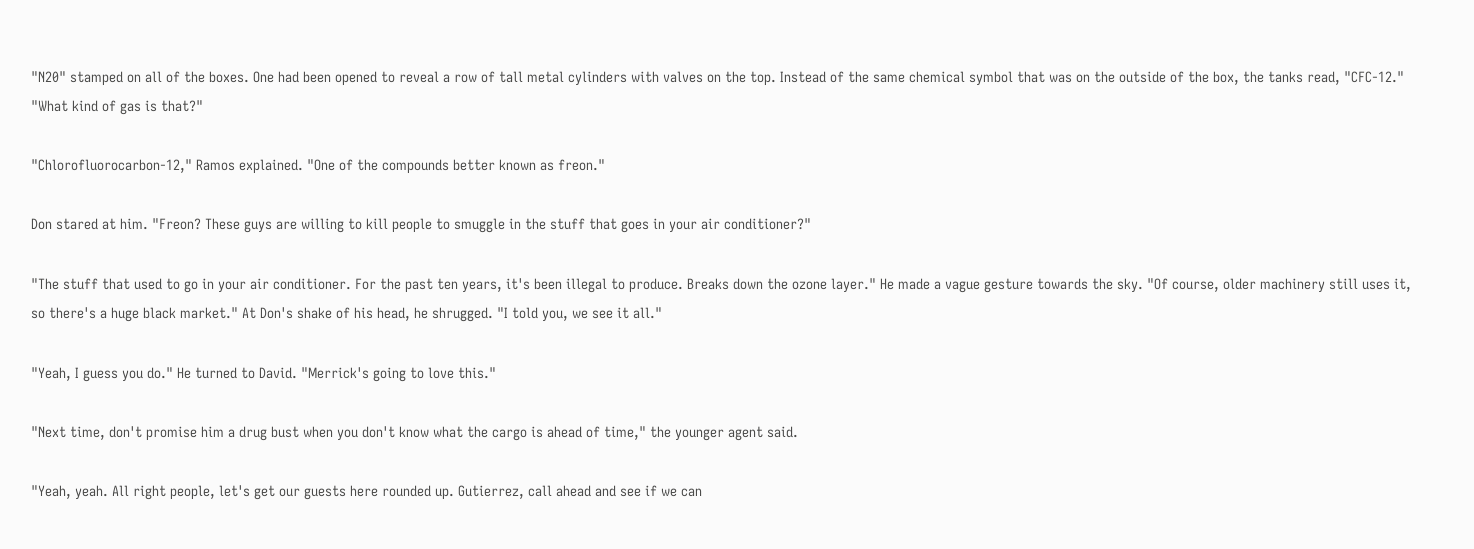"N20" stamped on all of the boxes. One had been opened to reveal a row of tall metal cylinders with valves on the top. Instead of the same chemical symbol that was on the outside of the box, the tanks read, "CFC-12." "What kind of gas is that?"

"Chlorofluorocarbon-12," Ramos explained. "One of the compounds better known as freon."

Don stared at him. "Freon? These guys are willing to kill people to smuggle in the stuff that goes in your air conditioner?"

"The stuff that used to go in your air conditioner. For the past ten years, it's been illegal to produce. Breaks down the ozone layer." He made a vague gesture towards the sky. "Of course, older machinery still uses it, so there's a huge black market." At Don's shake of his head, he shrugged. "I told you, we see it all."

"Yeah, I guess you do." He turned to David. "Merrick's going to love this."

"Next time, don't promise him a drug bust when you don't know what the cargo is ahead of time," the younger agent said.

"Yeah, yeah. All right people, let's get our guests here rounded up. Gutierrez, call ahead and see if we can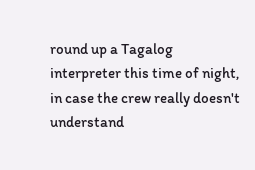round up a Tagalog interpreter this time of night, in case the crew really doesn't understand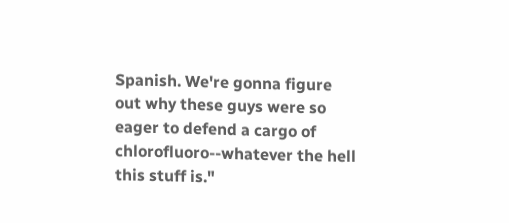Spanish. We're gonna figure out why these guys were so eager to defend a cargo of chlorofluoro--whatever the hell this stuff is."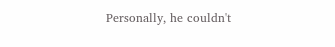Personally, he couldn't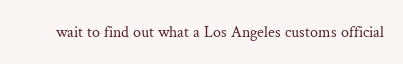wait to find out what a Los Angeles customs official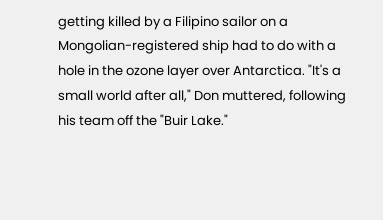getting killed by a Filipino sailor on a Mongolian-registered ship had to do with a hole in the ozone layer over Antarctica. "It's a small world after all," Don muttered, following his team off the "Buir Lake."